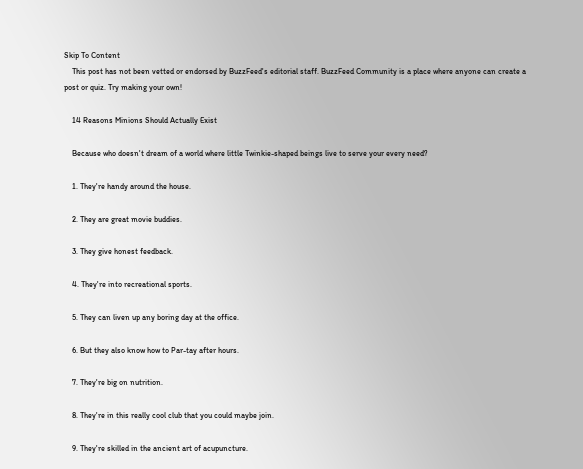Skip To Content
    This post has not been vetted or endorsed by BuzzFeed's editorial staff. BuzzFeed Community is a place where anyone can create a post or quiz. Try making your own!

    14 Reasons Minions Should Actually Exist

    Because who doesn't dream of a world where little Twinkie-shaped beings live to serve your every need?

    1. They're handy around the house.

    2. They are great movie buddies.

    3. They give honest feedback.

    4. They're into recreational sports.

    5. They can liven up any boring day at the office.

    6. But they also know how to Par-tay after hours.

    7. They're big on nutrition.

    8. They're in this really cool club that you could maybe join.

    9. They're skilled in the ancient art of acupuncture.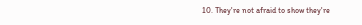10. They're not afraid to show they're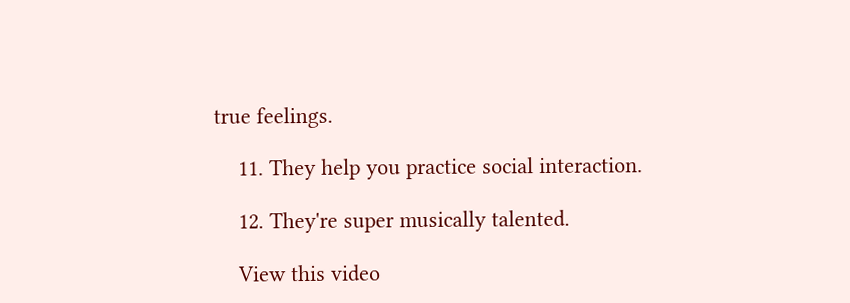true feelings.

    11. They help you practice social interaction.

    12. They're super musically talented.

    View this video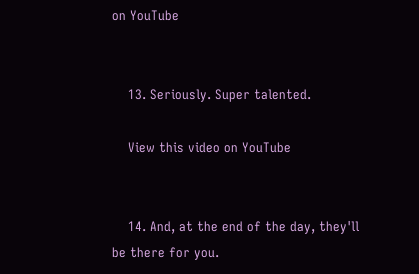on YouTube


    13. Seriously. Super talented.

    View this video on YouTube


    14. And, at the end of the day, they'll be there for you.